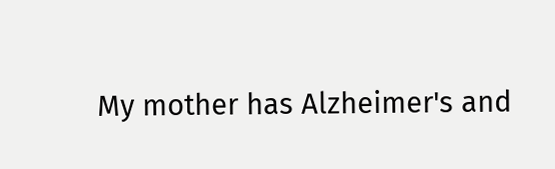My mother has Alzheimer's and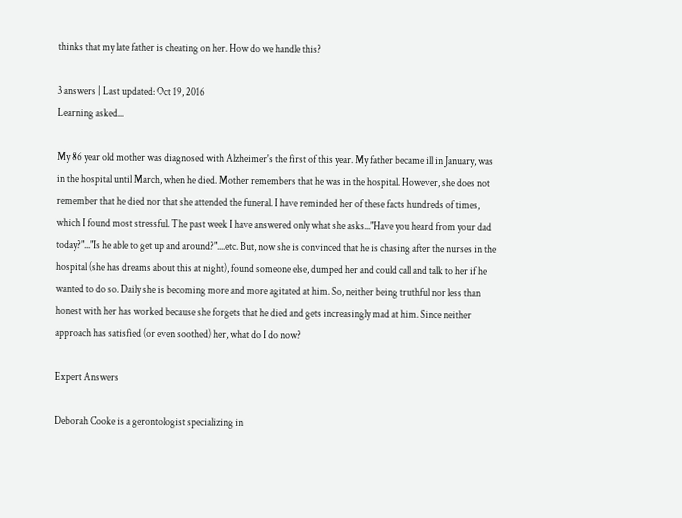thinks that my late father is cheating on her. How do we handle this?

3 answers | Last updated: Oct 19, 2016
Learning asked...

My 86 year old mother was diagnosed with Alzheimer's the first of this year. My father became ill in January, was in the hospital until March, when he died. Mother remembers that he was in the hospital. However, she does not remember that he died nor that she attended the funeral. I have reminded her of these facts hundreds of times, which I found most stressful. The past week I have answered only what she asks..."Have you heard from your dad today?"..."Is he able to get up and around?"....etc. But, now she is convinced that he is chasing after the nurses in the hospital (she has dreams about this at night), found someone else, dumped her and could call and talk to her if he wanted to do so. Daily she is becoming more and more agitated at him. So, neither being truthful nor less than honest with her has worked because she forgets that he died and gets increasingly mad at him. Since neither approach has satisfied (or even soothed) her, what do I do now?

Expert Answers

Deborah Cooke is a gerontologist specializing in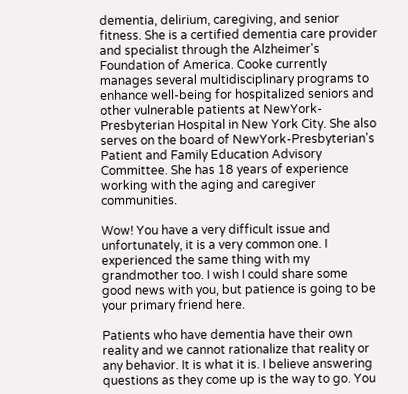dementia, delirium, caregiving, and senior fitness. She is a certified dementia care provider and specialist through the Alzheimer's Foundation of America. Cooke currently manages several multidisciplinary programs to enhance well-being for hospitalized seniors and other vulnerable patients at NewYork-Presbyterian Hospital in New York City. She also serves on the board of NewYork-Presbyterian's Patient and Family Education Advisory Committee. She has 18 years of experience working with the aging and caregiver communities.

Wow! You have a very difficult issue and unfortunately, it is a very common one. I experienced the same thing with my grandmother too. I wish I could share some good news with you, but patience is going to be your primary friend here.

Patients who have dementia have their own reality and we cannot rationalize that reality or any behavior. It is what it is. I believe answering questions as they come up is the way to go. You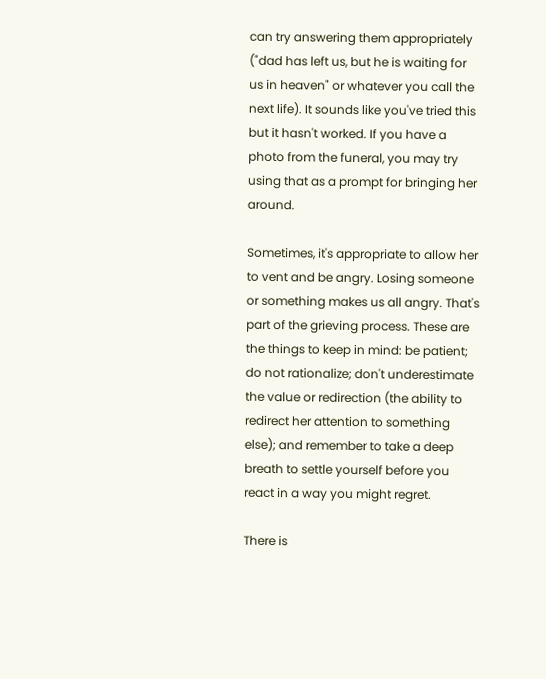can try answering them appropriately ("dad has left us, but he is waiting for us in heaven" or whatever you call the next life). It sounds like you've tried this but it hasn't worked. If you have a photo from the funeral, you may try using that as a prompt for bringing her around.

Sometimes, it's appropriate to allow her to vent and be angry. Losing someone or something makes us all angry. That's part of the grieving process. These are the things to keep in mind: be patient; do not rationalize; don't underestimate the value or redirection (the ability to redirect her attention to something else); and remember to take a deep breath to settle yourself before you react in a way you might regret.

There is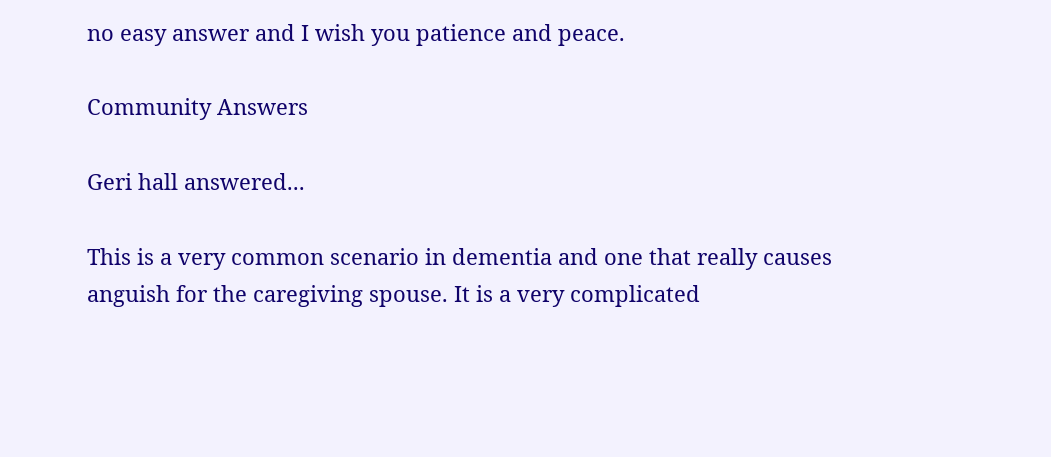no easy answer and I wish you patience and peace.

Community Answers

Geri hall answered...

This is a very common scenario in dementia and one that really causes anguish for the caregiving spouse. It is a very complicated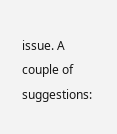issue. A couple of suggestions: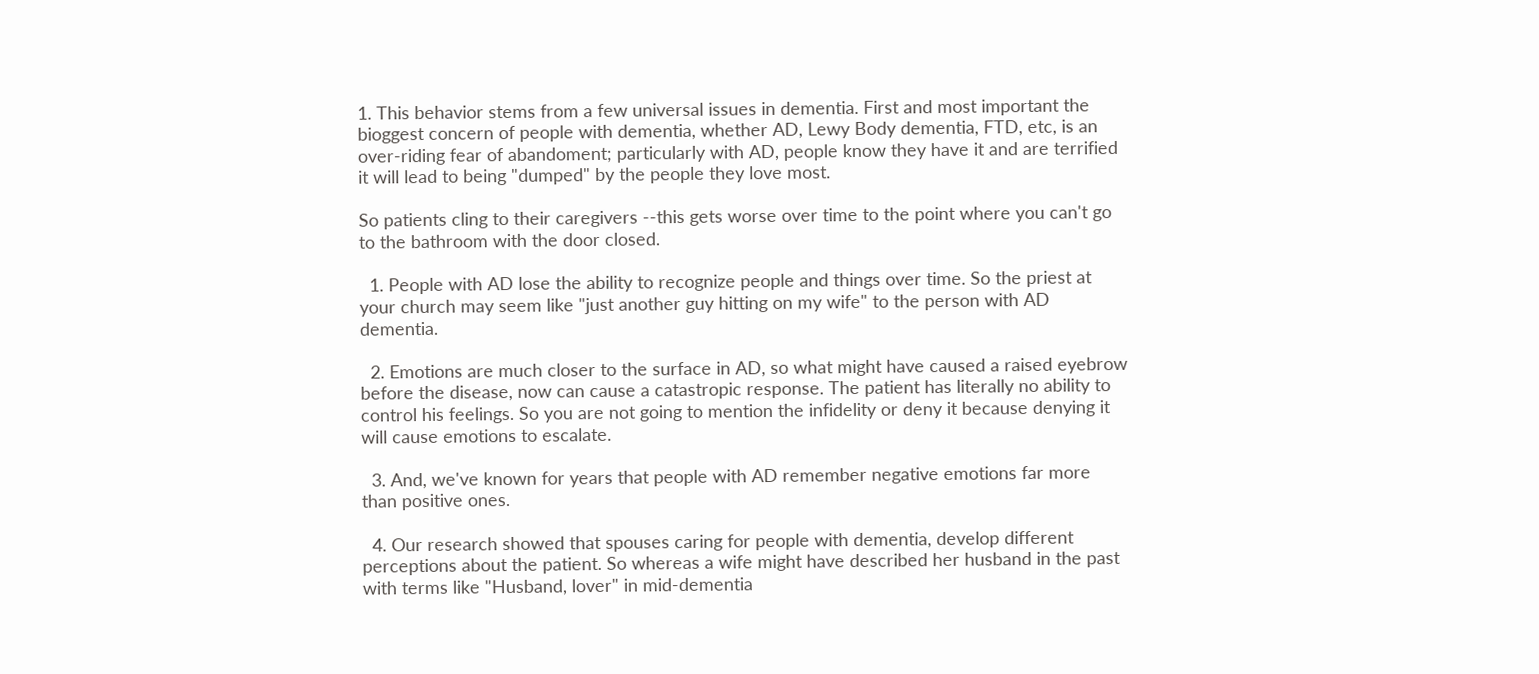1. This behavior stems from a few universal issues in dementia. First and most important the bioggest concern of people with dementia, whether AD, Lewy Body dementia, FTD, etc, is an over-riding fear of abandoment; particularly with AD, people know they have it and are terrified it will lead to being "dumped" by the people they love most.

So patients cling to their caregivers --this gets worse over time to the point where you can't go to the bathroom with the door closed.

  1. People with AD lose the ability to recognize people and things over time. So the priest at your church may seem like "just another guy hitting on my wife" to the person with AD dementia.

  2. Emotions are much closer to the surface in AD, so what might have caused a raised eyebrow before the disease, now can cause a catastropic response. The patient has literally no ability to control his feelings. So you are not going to mention the infidelity or deny it because denying it will cause emotions to escalate.

  3. And, we've known for years that people with AD remember negative emotions far more than positive ones.

  4. Our research showed that spouses caring for people with dementia, develop different perceptions about the patient. So whereas a wife might have described her husband in the past with terms like "Husband, lover" in mid-dementia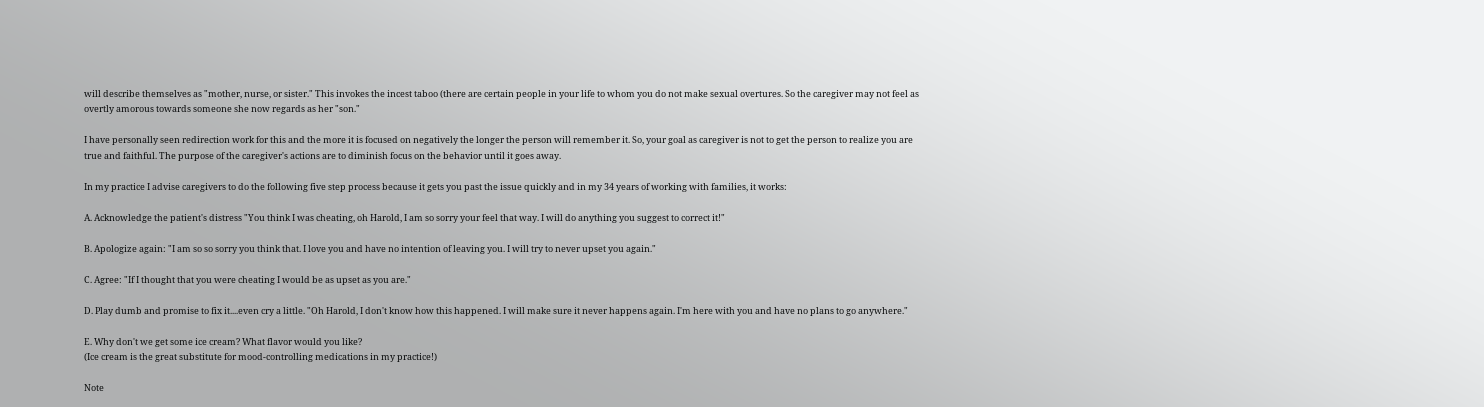will describe themselves as "mother, nurse, or sister." This invokes the incest taboo (there are certain people in your life to whom you do not make sexual overtures. So the caregiver may not feel as overtly amorous towards someone she now regards as her "son."

I have personally seen redirection work for this and the more it is focused on negatively the longer the person will remember it. So, your goal as caregiver is not to get the person to realize you are true and faithful. The purpose of the caregiver's actions are to diminish focus on the behavior until it goes away.

In my practice I advise caregivers to do the following five step process because it gets you past the issue quickly and in my 34 years of working with families, it works:

A. Acknowledge the patient's distress "You think I was cheating, oh Harold, I am so sorry your feel that way. I will do anything you suggest to correct it!"

B. Apologize again: "I am so so sorry you think that. I love you and have no intention of leaving you. I will try to never upset you again."

C. Agree: "If I thought that you were cheating I would be as upset as you are."

D. Play dumb and promise to fix it....even cry a little. "Oh Harold, I don't know how this happened. I will make sure it never happens again. I'm here with you and have no plans to go anywhere."

E. Why don't we get some ice cream? What flavor would you like?
(Ice cream is the great substitute for mood-controlling medications in my practice!)

Note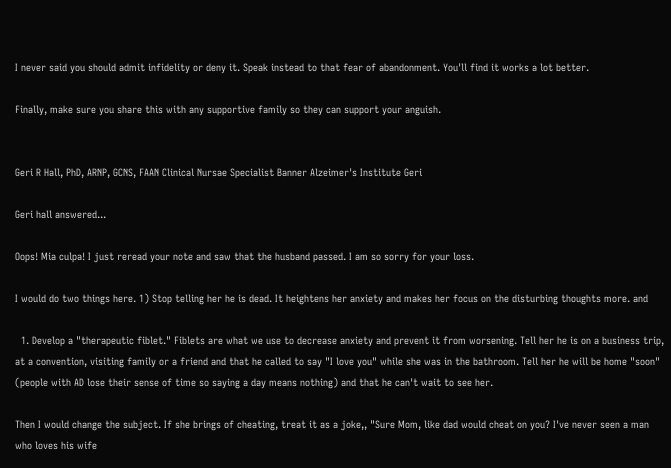I never said you should admit infidelity or deny it. Speak instead to that fear of abandonment. You'll find it works a lot better.

Finally, make sure you share this with any supportive family so they can support your anguish.


Geri R Hall, PhD, ARNP, GCNS, FAAN Clinical Nursae Specialist Banner Alzeimer's Institute Geri

Geri hall answered...

Oops! Mia culpa! I just reread your note and saw that the husband passed. I am so sorry for your loss.

I would do two things here. 1) Stop telling her he is dead. It heightens her anxiety and makes her focus on the disturbing thoughts more. and

  1. Develop a "therapeutic fiblet." Fiblets are what we use to decrease anxiety and prevent it from worsening. Tell her he is on a business trip, at a convention, visiting family or a friend and that he called to say "I love you" while she was in the bathroom. Tell her he will be home "soon" (people with AD lose their sense of time so saying a day means nothing) and that he can't wait to see her.

Then I would change the subject. If she brings of cheating, treat it as a joke,, "Sure Mom, like dad would cheat on you? I've never seen a man who loves his wife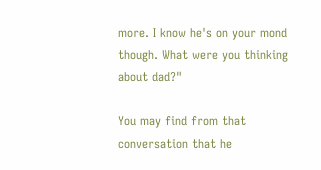more. I know he's on your mond though. What were you thinking about dad?"

You may find from that conversation that he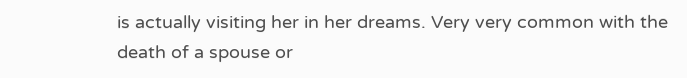is actually visiting her in her dreams. Very very common with the death of a spouse or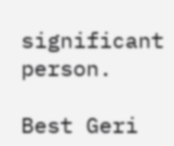significant person.

Best Geri